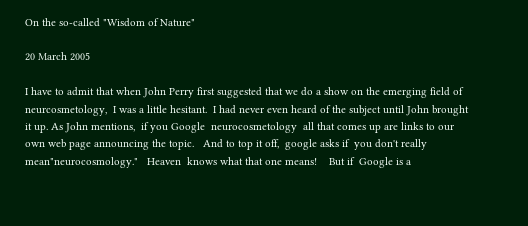On the so-called "Wisdom of Nature"

20 March 2005

I have to admit that when John Perry first suggested that we do a show on the emerging field of neurcosmetology,  I was a little hesitant.  I had never even heard of the subject until John brought it up. As John mentions,  if you Google  neurocosmetology  all that comes up are links to our  own web page announcing the topic.   And to top it off,  google asks if  you don't really mean"neurocosmology."   Heaven  knows what that one means!    But if  Google is a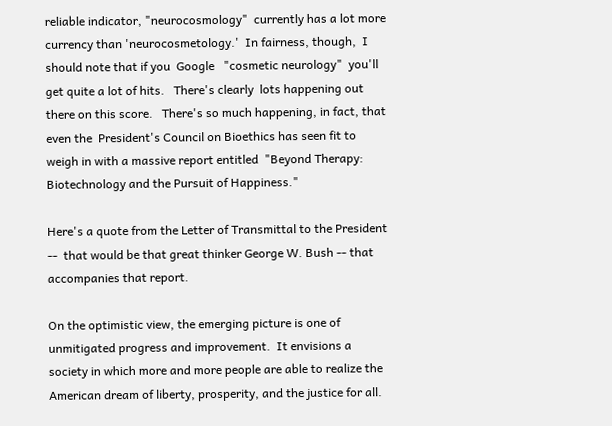reliable indicator, "neurocosmology"  currently has a lot more currency than 'neurocosmetology.'  In fairness, though,  I should note that if you  Google   "cosmetic neurology"  you'll get quite a lot of hits.   There's clearly  lots happening out there on this score.   There's so much happening, in fact, that even the  President's Council on Bioethics has seen fit to weigh in with a massive report entitled  "Beyond Therapy:  Biotechnology and the Pursuit of Happiness."

Here's a quote from the Letter of Transmittal to the President  --  that would be that great thinker George W. Bush -- that accompanies that report.

On the optimistic view, the emerging picture is one of unmitigated progress and improvement.  It envisions a society in which more and more people are able to realize the American dream of liberty, prosperity, and the justice for all.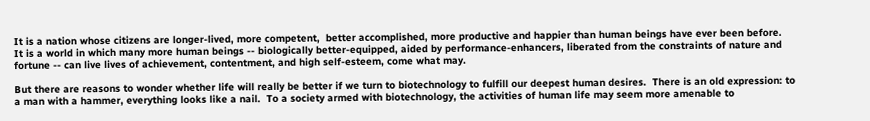It is a nation whose citizens are longer-lived, more competent,  better accomplished, more productive and happier than human beings have ever been before.  It is a world in which many more human beings -- biologically better-equipped, aided by performance-enhancers, liberated from the constraints of nature and fortune -- can live lives of achievement, contentment, and high self-esteem, come what may.

But there are reasons to wonder whether life will really be better if we turn to biotechnology to fulfill our deepest human desires.  There is an old expression: to a man with a hammer, everything looks like a nail.  To a society armed with biotechnology, the activities of human life may seem more amenable to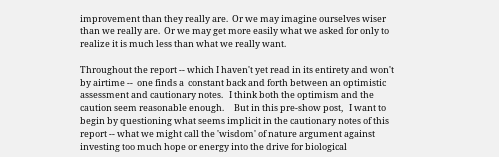improvement than they really are.  Or we may imagine ourselves wiser than we really are.  Or we may get more easily what we asked for only to realize it is much less than what we really want.

Throughout the report -- which I haven't yet read in its entirety and won't by airtime --  one finds a  constant back and forth between an optimistic assessment and cautionary notes.   I think both the optimism and the caution seem reasonable enough.     But in this pre-show post,   I want to begin by questioning what seems implicit in the cautionary notes of this report -- what we might call the 'wisdom' of nature argument against  investing too much hope or energy into the drive for biological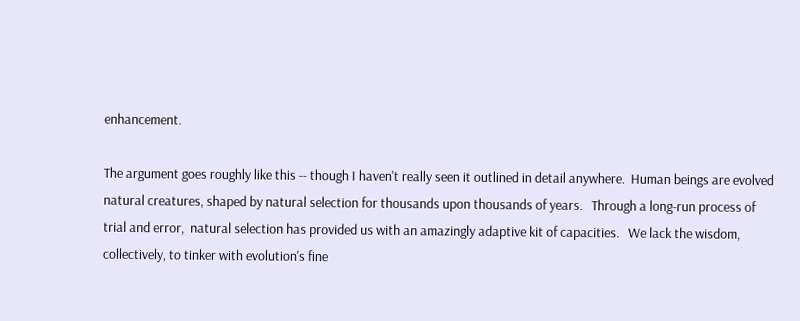enhancement.

The argument goes roughly like this -- though I haven't really seen it outlined in detail anywhere.  Human beings are evolved natural creatures, shaped by natural selection for thousands upon thousands of years.   Through a long-run process of trial and error,  natural selection has provided us with an amazingly adaptive kit of capacities.   We lack the wisdom, collectively, to tinker with evolution's fine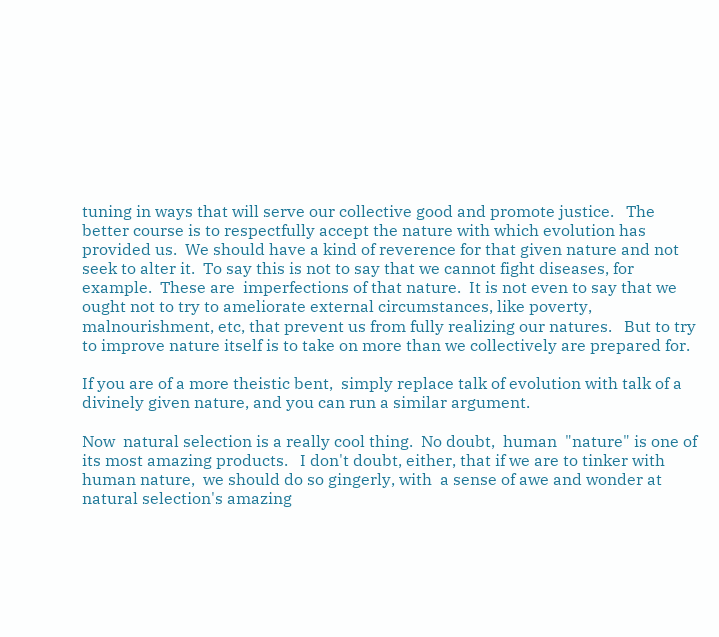tuning in ways that will serve our collective good and promote justice.   The better course is to respectfully accept the nature with which evolution has provided us.  We should have a kind of reverence for that given nature and not seek to alter it.  To say this is not to say that we cannot fight diseases, for example.  These are  imperfections of that nature.  It is not even to say that we ought not to try to ameliorate external circumstances, like poverty, malnourishment, etc, that prevent us from fully realizing our natures.   But to try to improve nature itself is to take on more than we collectively are prepared for.

If you are of a more theistic bent,  simply replace talk of evolution with talk of a divinely given nature, and you can run a similar argument.

Now  natural selection is a really cool thing.  No doubt,  human  "nature" is one of its most amazing products.   I don't doubt, either, that if we are to tinker with human nature,  we should do so gingerly, with  a sense of awe and wonder at natural selection's amazing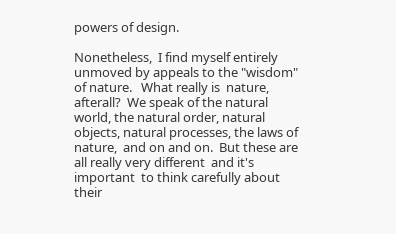powers of design.

Nonetheless,  I find myself entirely unmoved by appeals to the "wisdom" of nature.   What really is  nature, afterall?  We speak of the natural world, the natural order, natural objects, natural processes, the laws of nature,  and on and on.  But these are all really very different  and it's important  to think carefully about their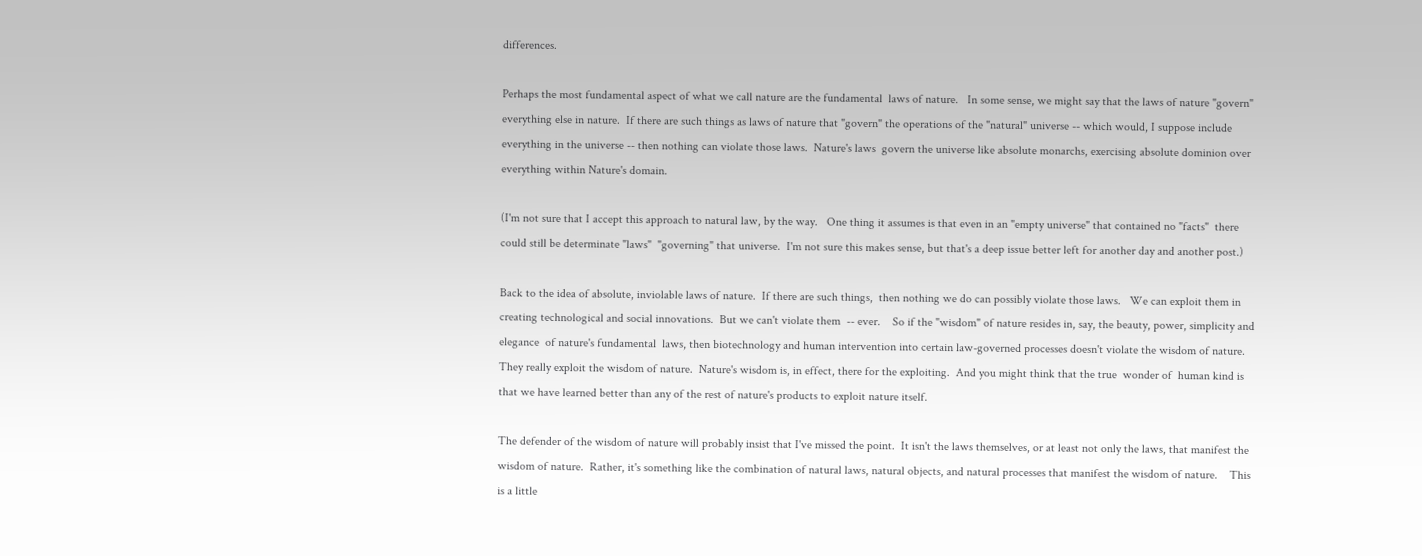differences.

Perhaps the most fundamental aspect of what we call nature are the fundamental  laws of nature.   In some sense, we might say that the laws of nature "govern" everything else in nature.  If there are such things as laws of nature that "govern" the operations of the "natural" universe -- which would, I suppose include everything in the universe -- then nothing can violate those laws.  Nature's laws  govern the universe like absolute monarchs, exercising absolute dominion over everything within Nature's domain.

(I'm not sure that I accept this approach to natural law, by the way.   One thing it assumes is that even in an "empty universe" that contained no "facts"  there could still be determinate "laws"  "governing" that universe.  I'm not sure this makes sense, but that's a deep issue better left for another day and another post.)

Back to the idea of absolute, inviolable laws of nature.  If there are such things,  then nothing we do can possibly violate those laws.   We can exploit them in creating technological and social innovations.  But we can't violate them  -- ever.    So if the "wisdom" of nature resides in, say, the beauty, power, simplicity and elegance  of nature's fundamental  laws, then biotechnology and human intervention into certain law-governed processes doesn't violate the wisdom of nature.  They really exploit the wisdom of nature.  Nature's wisdom is, in effect, there for the exploiting.  And you might think that the true  wonder of  human kind is that we have learned better than any of the rest of nature's products to exploit nature itself.

The defender of the wisdom of nature will probably insist that I've missed the point.  It isn't the laws themselves, or at least not only the laws, that manifest the wisdom of nature.  Rather, it's something like the combination of natural laws, natural objects, and natural processes that manifest the wisdom of nature.    This is a little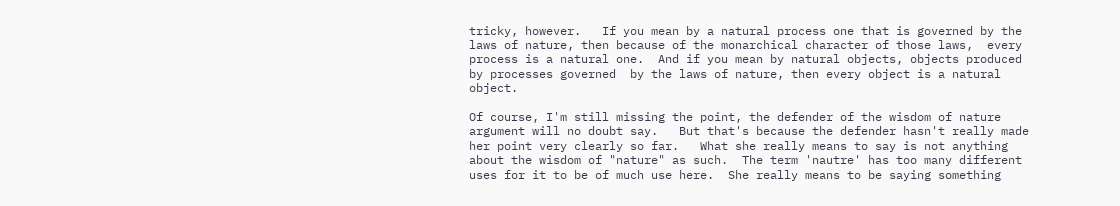tricky, however.   If you mean by a natural process one that is governed by the laws of nature, then because of the monarchical character of those laws,  every process is a natural one.  And if you mean by natural objects, objects produced by processes governed  by the laws of nature, then every object is a natural object.

Of course, I'm still missing the point, the defender of the wisdom of nature argument will no doubt say.   But that's because the defender hasn't really made her point very clearly so far.   What she really means to say is not anything about the wisdom of "nature" as such.  The term 'nautre' has too many different uses for it to be of much use here.  She really means to be saying something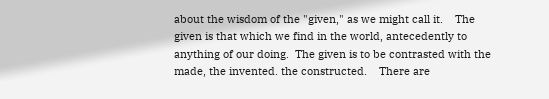about the wisdom of the "given," as we might call it.    The given is that which we find in the world, antecedently to anything of our doing.  The given is to be contrasted with the made, the invented. the constructed.    There are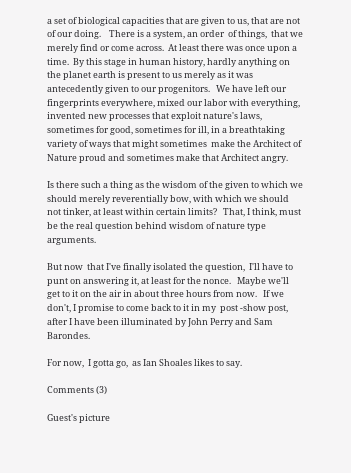a set of biological capacities that are given to us, that are not of our doing.    There is a system, an order  of things,  that we merely find or come across.  At least there was once upon a time.  By this stage in human history, hardly anything on the planet earth is present to us merely as it was antecedently given to our progenitors.   We have left our fingerprints everywhere, mixed our labor with everything, invented new processes that exploit nature's laws, sometimes for good, sometimes for ill, in a breathtaking variety of ways that might sometimes  make the Architect of Nature proud and sometimes make that Architect angry.

Is there such a thing as the wisdom of the given to which we should merely reverentially bow, with which we should not tinker, at least within certain limits?   That, I think, must be the real question behind wisdom of nature type arguments.

But now  that I've finally isolated the question,  I'll have to punt on answering it, at least for the nonce.   Maybe we'll get to it on the air in about three hours from now.   If we don't, I promise to come back to it in my  post -show post, after I have been illuminated by John Perry and Sam Barondes.

For now,  I gotta go,  as Ian Shoales likes to say.

Comments (3)

Guest's picture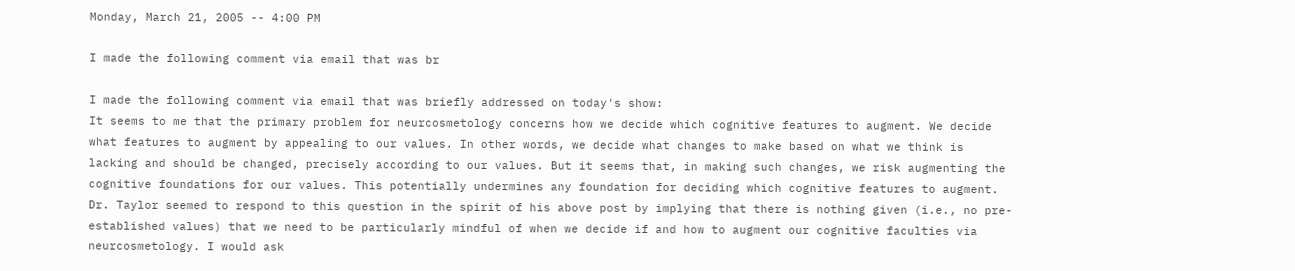Monday, March 21, 2005 -- 4:00 PM

I made the following comment via email that was br

I made the following comment via email that was briefly addressed on today's show:
It seems to me that the primary problem for neurcosmetology concerns how we decide which cognitive features to augment. We decide what features to augment by appealing to our values. In other words, we decide what changes to make based on what we think is lacking and should be changed, precisely according to our values. But it seems that, in making such changes, we risk augmenting the cognitive foundations for our values. This potentially undermines any foundation for deciding which cognitive features to augment.
Dr. Taylor seemed to respond to this question in the spirit of his above post by implying that there is nothing given (i.e., no pre-established values) that we need to be particularly mindful of when we decide if and how to augment our cognitive faculties via neurcosmetology. I would ask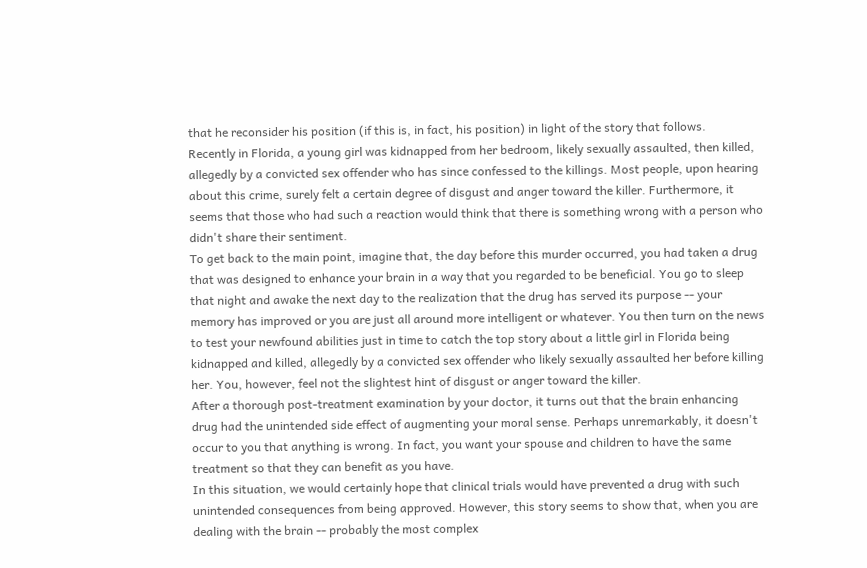that he reconsider his position (if this is, in fact, his position) in light of the story that follows.
Recently in Florida, a young girl was kidnapped from her bedroom, likely sexually assaulted, then killed, allegedly by a convicted sex offender who has since confessed to the killings. Most people, upon hearing about this crime, surely felt a certain degree of disgust and anger toward the killer. Furthermore, it seems that those who had such a reaction would think that there is something wrong with a person who didn't share their sentiment.
To get back to the main point, imagine that, the day before this murder occurred, you had taken a drug that was designed to enhance your brain in a way that you regarded to be beneficial. You go to sleep that night and awake the next day to the realization that the drug has served its purpose -- your memory has improved or you are just all around more intelligent or whatever. You then turn on the news to test your newfound abilities just in time to catch the top story about a little girl in Florida being kidnapped and killed, allegedly by a convicted sex offender who likely sexually assaulted her before killing her. You, however, feel not the slightest hint of disgust or anger toward the killer.
After a thorough post-treatment examination by your doctor, it turns out that the brain enhancing drug had the unintended side effect of augmenting your moral sense. Perhaps unremarkably, it doesn't occur to you that anything is wrong. In fact, you want your spouse and children to have the same treatment so that they can benefit as you have.
In this situation, we would certainly hope that clinical trials would have prevented a drug with such unintended consequences from being approved. However, this story seems to show that, when you are dealing with the brain -- probably the most complex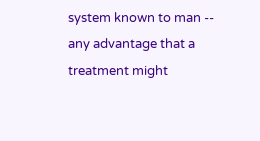system known to man -- any advantage that a treatment might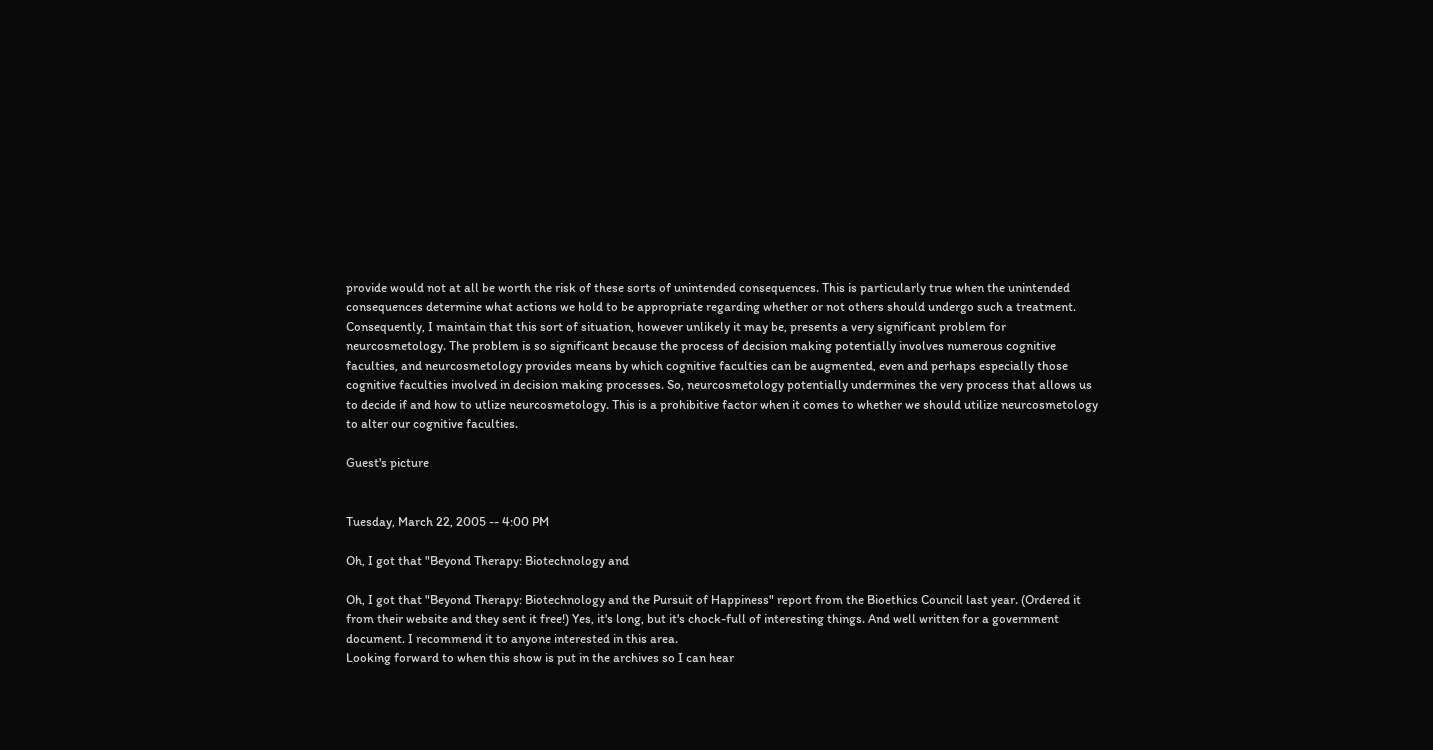provide would not at all be worth the risk of these sorts of unintended consequences. This is particularly true when the unintended consequences determine what actions we hold to be appropriate regarding whether or not others should undergo such a treatment.
Consequently, I maintain that this sort of situation, however unlikely it may be, presents a very significant problem for neurcosmetology. The problem is so significant because the process of decision making potentially involves numerous cognitive faculties, and neurcosmetology provides means by which cognitive faculties can be augmented, even and perhaps especially those cognitive faculties involved in decision making processes. So, neurcosmetology potentially undermines the very process that allows us to decide if and how to utlize neurcosmetology. This is a prohibitive factor when it comes to whether we should utilize neurcosmetology to alter our cognitive faculties.

Guest's picture


Tuesday, March 22, 2005 -- 4:00 PM

Oh, I got that "Beyond Therapy: Biotechnology and

Oh, I got that "Beyond Therapy: Biotechnology and the Pursuit of Happiness" report from the Bioethics Council last year. (Ordered it from their website and they sent it free!) Yes, it's long, but it's chock-full of interesting things. And well written for a government document. I recommend it to anyone interested in this area.
Looking forward to when this show is put in the archives so I can hear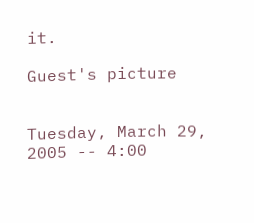it.

Guest's picture


Tuesday, March 29, 2005 -- 4:00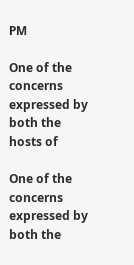PM

One of the concerns expressed by both the hosts of

One of the concerns expressed by both the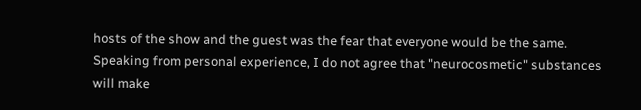hosts of the show and the guest was the fear that everyone would be the same.
Speaking from personal experience, I do not agree that "neurocosmetic" substances will make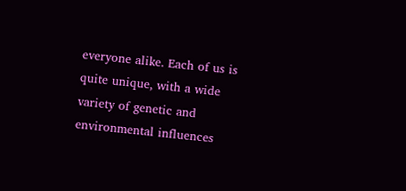everyone alike. Each of us is quite unique, with a wide variety of genetic and environmental influences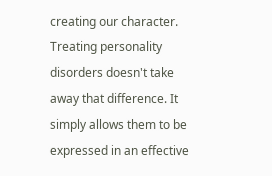creating our character. Treating personality disorders doesn't take away that difference. It simply allows them to be expressed in an effective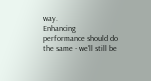way.
Enhancing performance should do the same - we'll still be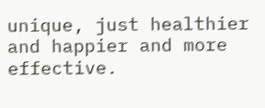unique, just healthier and happier and more effective.